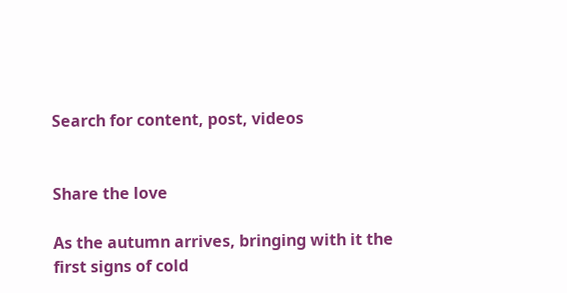Search for content, post, videos


Share the love

As the autumn arrives, bringing with it the first signs of cold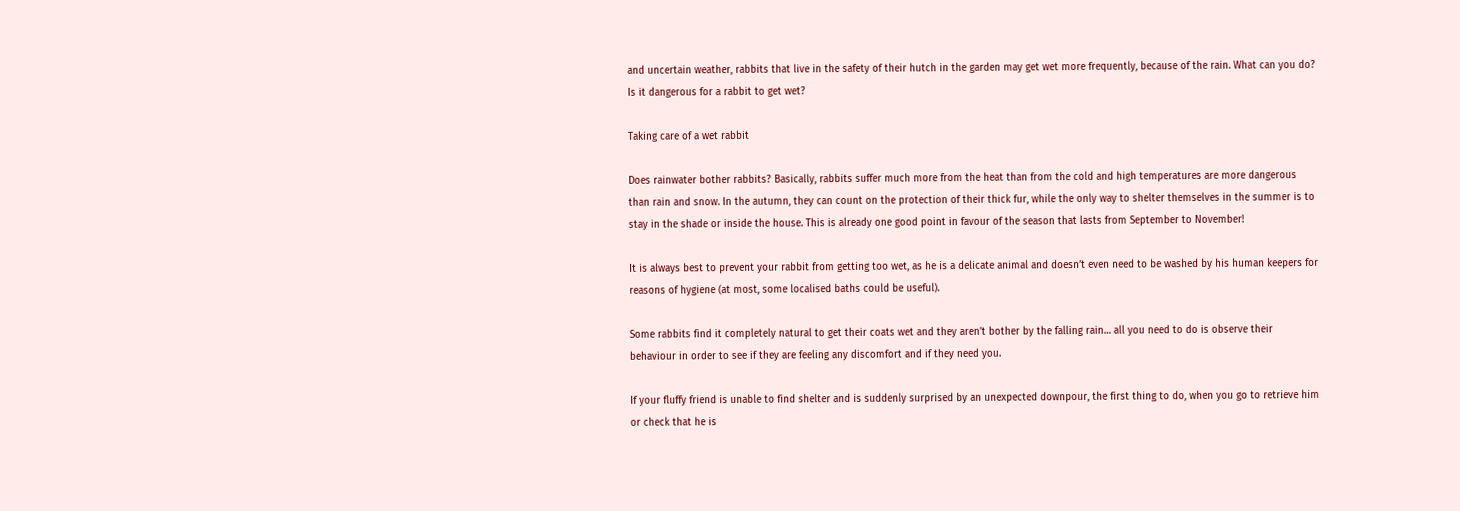and uncertain weather, rabbits that live in the safety of their hutch in the garden may get wet more frequently, because of the rain. What can you do? Is it dangerous for a rabbit to get wet?

Taking care of a wet rabbit

Does rainwater bother rabbits? Basically, rabbits suffer much more from the heat than from the cold and high temperatures are more dangerous than rain and snow. In the autumn, they can count on the protection of their thick fur, while the only way to shelter themselves in the summer is to stay in the shade or inside the house. This is already one good point in favour of the season that lasts from September to November!

It is always best to prevent your rabbit from getting too wet, as he is a delicate animal and doesn’t even need to be washed by his human keepers for reasons of hygiene (at most, some localised baths could be useful).

Some rabbits find it completely natural to get their coats wet and they aren’t bother by the falling rain… all you need to do is observe their behaviour in order to see if they are feeling any discomfort and if they need you.

If your fluffy friend is unable to find shelter and is suddenly surprised by an unexpected downpour, the first thing to do, when you go to retrieve him or check that he is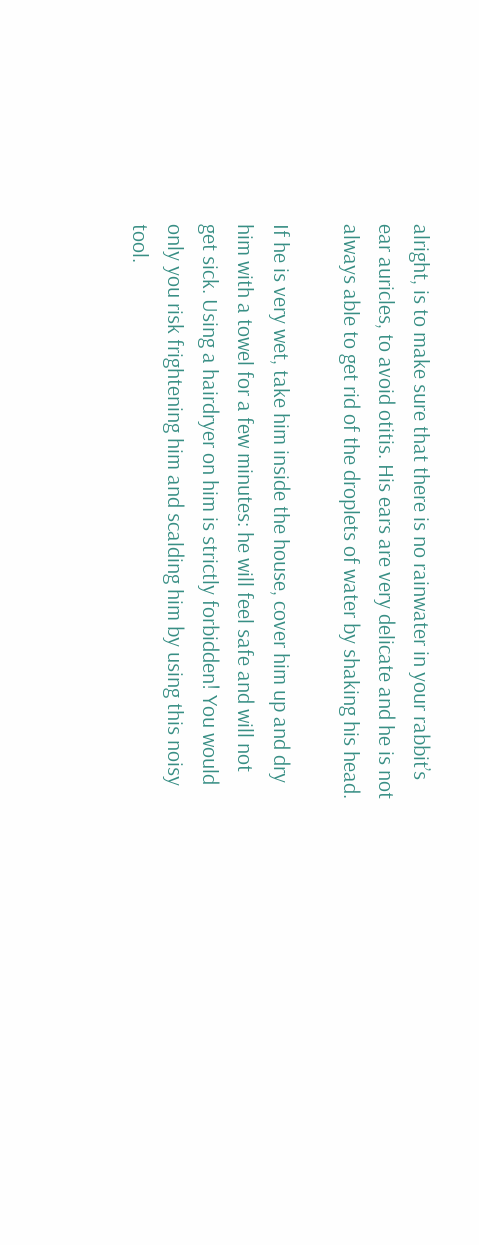alright, is to make sure that there is no rainwater in your rabbit’s ear auricles, to avoid otitis. His ears are very delicate and he is not always able to get rid of the droplets of water by shaking his head.

If he is very wet, take him inside the house, cover him up and dry him with a towel for a few minutes: he will feel safe and will not get sick. Using a hairdryer on him is strictly forbidden! You would only you risk frightening him and scalding him by using this noisy tool.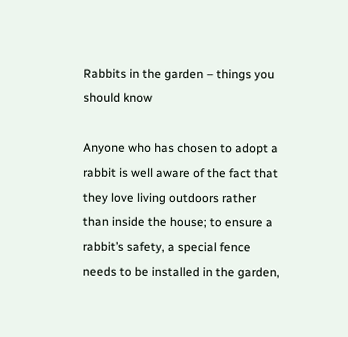Rabbits in the garden – things you should know

Anyone who has chosen to adopt a rabbit is well aware of the fact that they love living outdoors rather than inside the house; to ensure a rabbit’s safety, a special fence needs to be installed in the garden,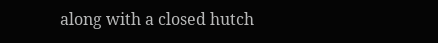along with a closed hutch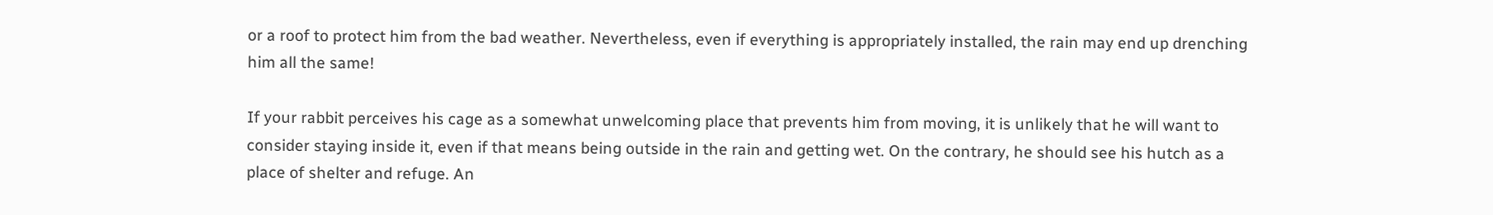or a roof to protect him from the bad weather. Nevertheless, even if everything is appropriately installed, the rain may end up drenching him all the same!

If your rabbit perceives his cage as a somewhat unwelcoming place that prevents him from moving, it is unlikely that he will want to consider staying inside it, even if that means being outside in the rain and getting wet. On the contrary, he should see his hutch as a place of shelter and refuge. An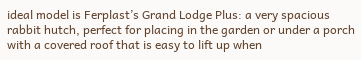ideal model is Ferplast’s Grand Lodge Plus: a very spacious rabbit hutch, perfect for placing in the garden or under a porch with a covered roof that is easy to lift up when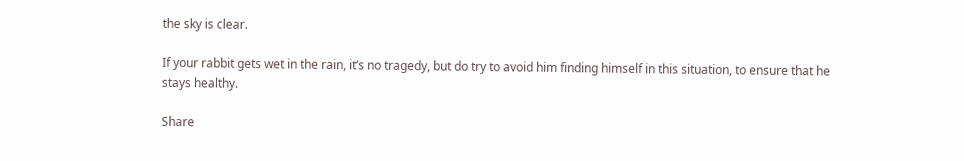the sky is clear.

If your rabbit gets wet in the rain, it’s no tragedy, but do try to avoid him finding himself in this situation, to ensure that he stays healthy.

Share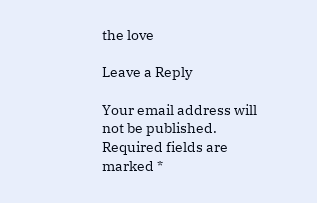the love

Leave a Reply

Your email address will not be published. Required fields are marked *